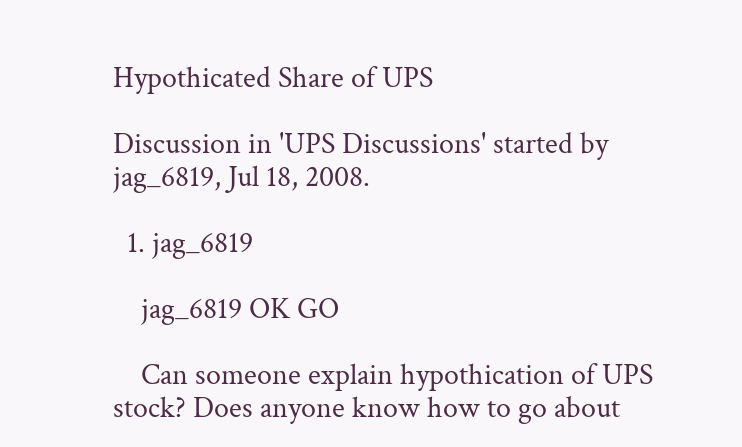Hypothicated Share of UPS

Discussion in 'UPS Discussions' started by jag_6819, Jul 18, 2008.

  1. jag_6819

    jag_6819 OK GO

    Can someone explain hypothication of UPS stock? Does anyone know how to go about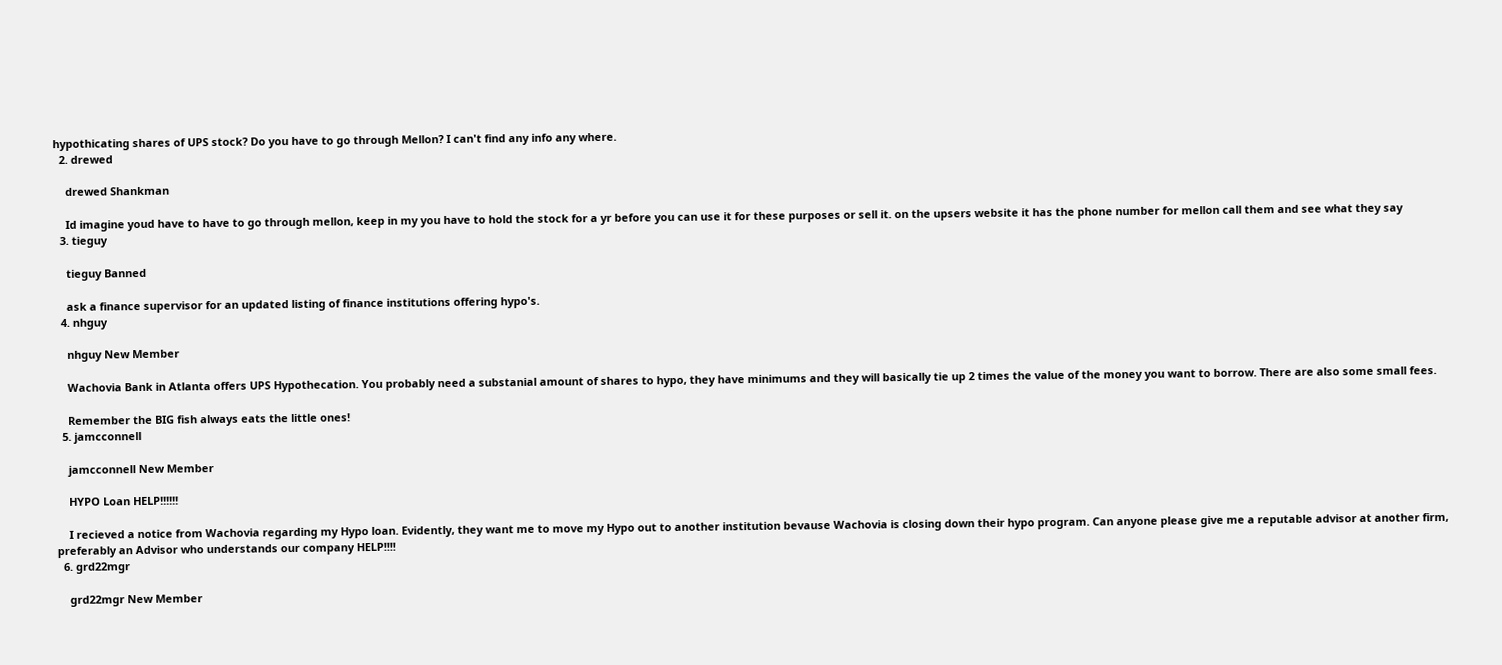hypothicating shares of UPS stock? Do you have to go through Mellon? I can't find any info any where.
  2. drewed

    drewed Shankman

    Id imagine youd have to have to go through mellon, keep in my you have to hold the stock for a yr before you can use it for these purposes or sell it. on the upsers website it has the phone number for mellon call them and see what they say
  3. tieguy

    tieguy Banned

    ask a finance supervisor for an updated listing of finance institutions offering hypo's.
  4. nhguy

    nhguy New Member

    Wachovia Bank in Atlanta offers UPS Hypothecation. You probably need a substanial amount of shares to hypo, they have minimums and they will basically tie up 2 times the value of the money you want to borrow. There are also some small fees.

    Remember the BIG fish always eats the little ones!
  5. jamcconnell

    jamcconnell New Member

    HYPO Loan HELP!!!!!!

    I recieved a notice from Wachovia regarding my Hypo loan. Evidently, they want me to move my Hypo out to another institution bevause Wachovia is closing down their hypo program. Can anyone please give me a reputable advisor at another firm, preferably an Advisor who understands our company HELP!!!!
  6. grd22mgr

    grd22mgr New Member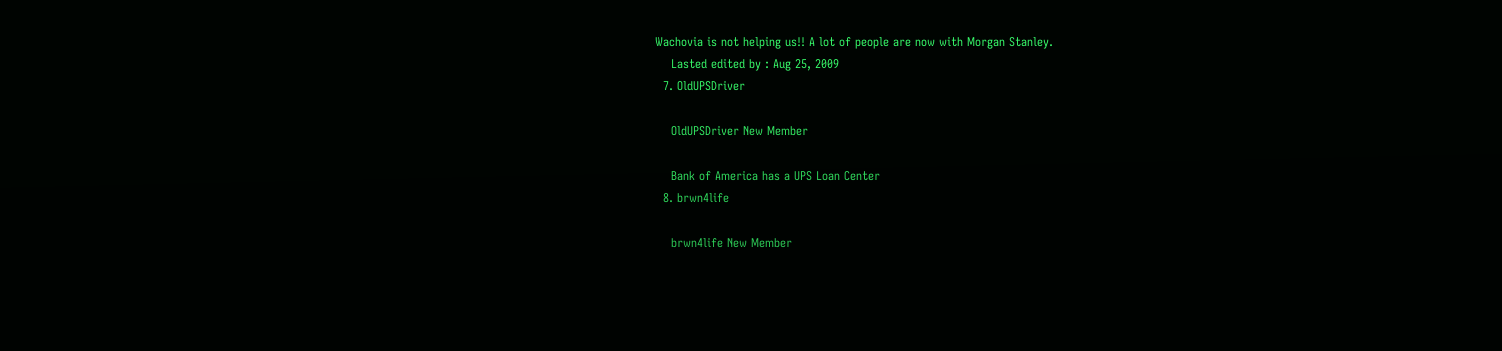Wachovia is not helping us!! A lot of people are now with Morgan Stanley.
    Lasted edited by : Aug 25, 2009
  7. OldUPSDriver

    OldUPSDriver New Member

    Bank of America has a UPS Loan Center
  8. brwn4life

    brwn4life New Member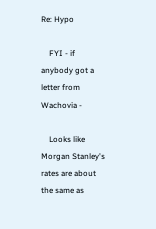Re: Hypo

    FYI - if anybody got a letter from Wachovia -

    Looks like Morgan Stanley's rates are about the same as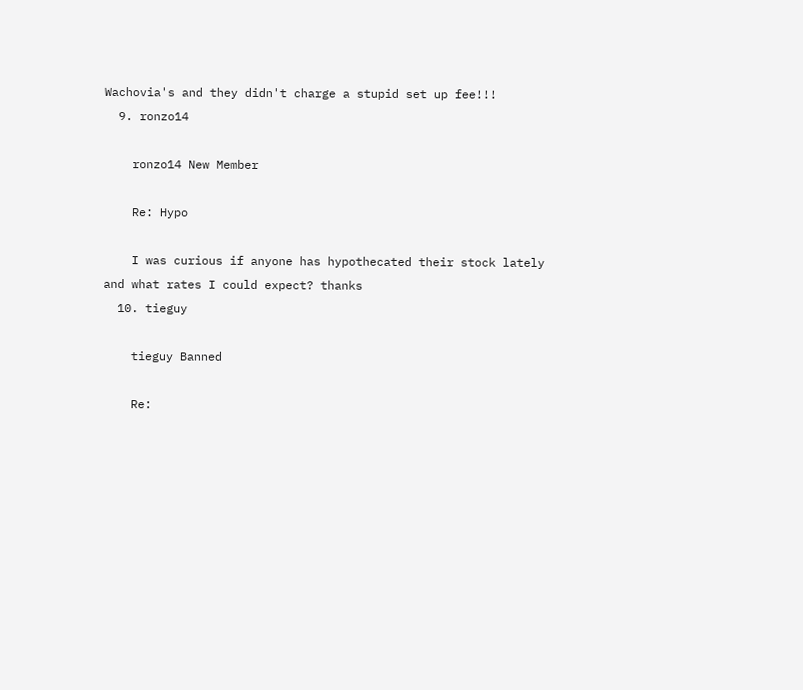Wachovia's and they didn't charge a stupid set up fee!!!
  9. ronzo14

    ronzo14 New Member

    Re: Hypo

    I was curious if anyone has hypothecated their stock lately and what rates I could expect? thanks
  10. tieguy

    tieguy Banned

    Re: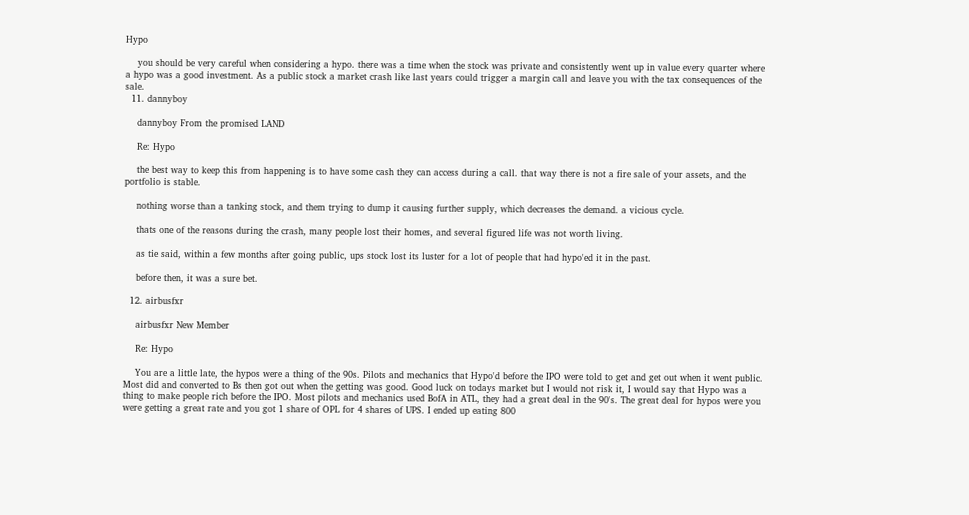Hypo

    you should be very careful when considering a hypo. there was a time when the stock was private and consistently went up in value every quarter where a hypo was a good investment. As a public stock a market crash like last years could trigger a margin call and leave you with the tax consequences of the sale.
  11. dannyboy

    dannyboy From the promised LAND

    Re: Hypo

    the best way to keep this from happening is to have some cash they can access during a call. that way there is not a fire sale of your assets, and the portfolio is stable.

    nothing worse than a tanking stock, and them trying to dump it causing further supply, which decreases the demand. a vicious cycle.

    thats one of the reasons during the crash, many people lost their homes, and several figured life was not worth living.

    as tie said, within a few months after going public, ups stock lost its luster for a lot of people that had hypo'ed it in the past.

    before then, it was a sure bet.

  12. airbusfxr

    airbusfxr New Member

    Re: Hypo

    You are a little late, the hypos were a thing of the 90s. Pilots and mechanics that Hypo'd before the IPO were told to get and get out when it went public. Most did and converted to Bs then got out when the getting was good. Good luck on todays market but I would not risk it, I would say that Hypo was a thing to make people rich before the IPO. Most pilots and mechanics used BofA in ATL, they had a great deal in the 90's. The great deal for hypos were you were getting a great rate and you got 1 share of OPL for 4 shares of UPS. I ended up eating 800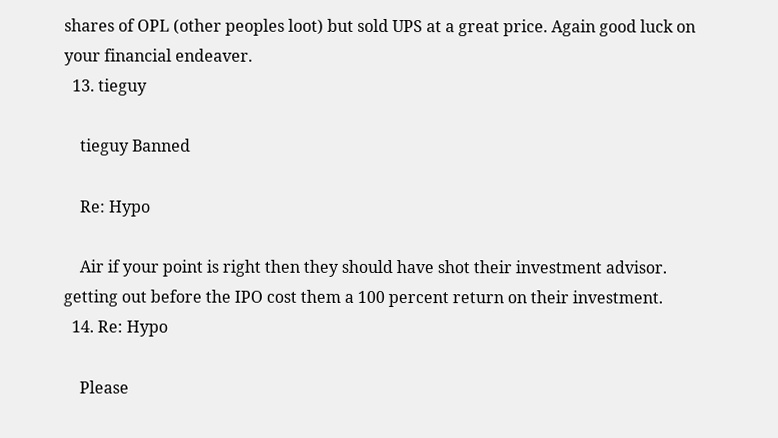shares of OPL (other peoples loot) but sold UPS at a great price. Again good luck on your financial endeaver.
  13. tieguy

    tieguy Banned

    Re: Hypo

    Air if your point is right then they should have shot their investment advisor. getting out before the IPO cost them a 100 percent return on their investment.
  14. Re: Hypo

    Please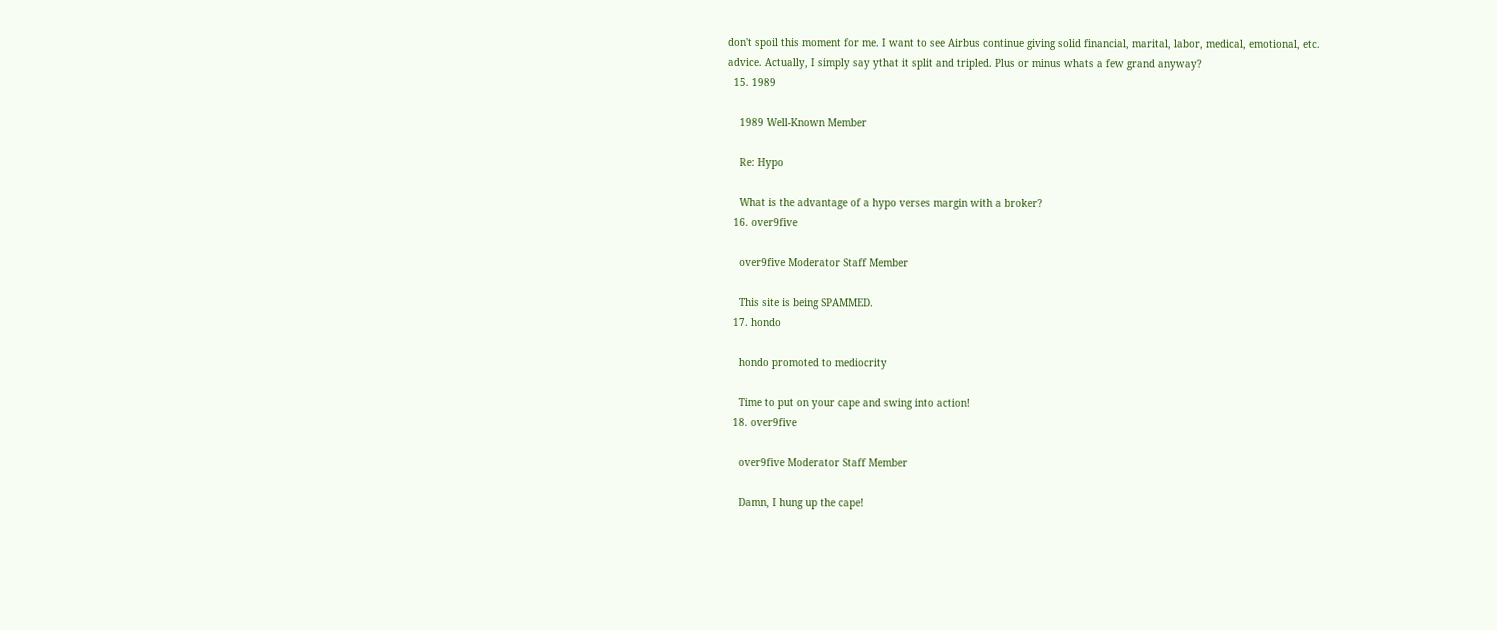don't spoil this moment for me. I want to see Airbus continue giving solid financial, marital, labor, medical, emotional, etc. advice. Actually, I simply say ythat it split and tripled. Plus or minus whats a few grand anyway?
  15. 1989

    1989 Well-Known Member

    Re: Hypo

    What is the advantage of a hypo verses margin with a broker?
  16. over9five

    over9five Moderator Staff Member

    This site is being SPAMMED.
  17. hondo

    hondo promoted to mediocrity

    Time to put on your cape and swing into action!
  18. over9five

    over9five Moderator Staff Member

    Damn, I hung up the cape!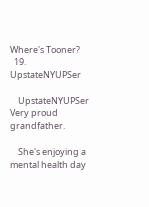Where's Tooner?
  19. UpstateNYUPSer

    UpstateNYUPSer Very proud grandfather.

    She's enjoying a mental health day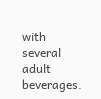with several adult beverages.